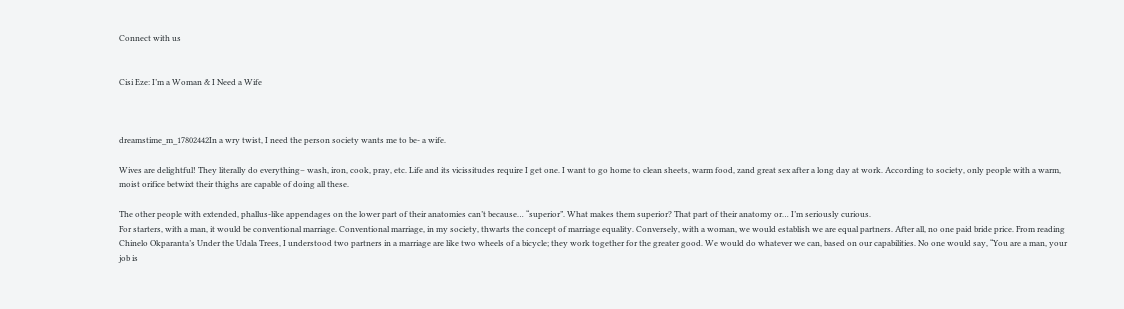Connect with us


Cisi Eze: I’m a Woman & I Need a Wife



dreamstime_m_17802442In a wry twist, I need the person society wants me to be- a wife.

Wives are delightful! They literally do everything– wash, iron, cook, pray, etc. Life and its vicissitudes require I get one. I want to go home to clean sheets, warm food, zand great sex after a long day at work. According to society, only people with a warm, moist orifice betwixt their thighs are capable of doing all these.

The other people with extended, phallus-like appendages on the lower part of their anatomies can’t because… “superior”. What makes them superior? That part of their anatomy or… I’m seriously curious.
For starters, with a man, it would be conventional marriage. Conventional marriage, in my society, thwarts the concept of marriage equality. Conversely, with a woman, we would establish we are equal partners. After all, no one paid bride price. From reading Chinelo Okparanta’s Under the Udala Trees, I understood two partners in a marriage are like two wheels of a bicycle; they work together for the greater good. We would do whatever we can, based on our capabilities. No one would say, “You are a man, your job is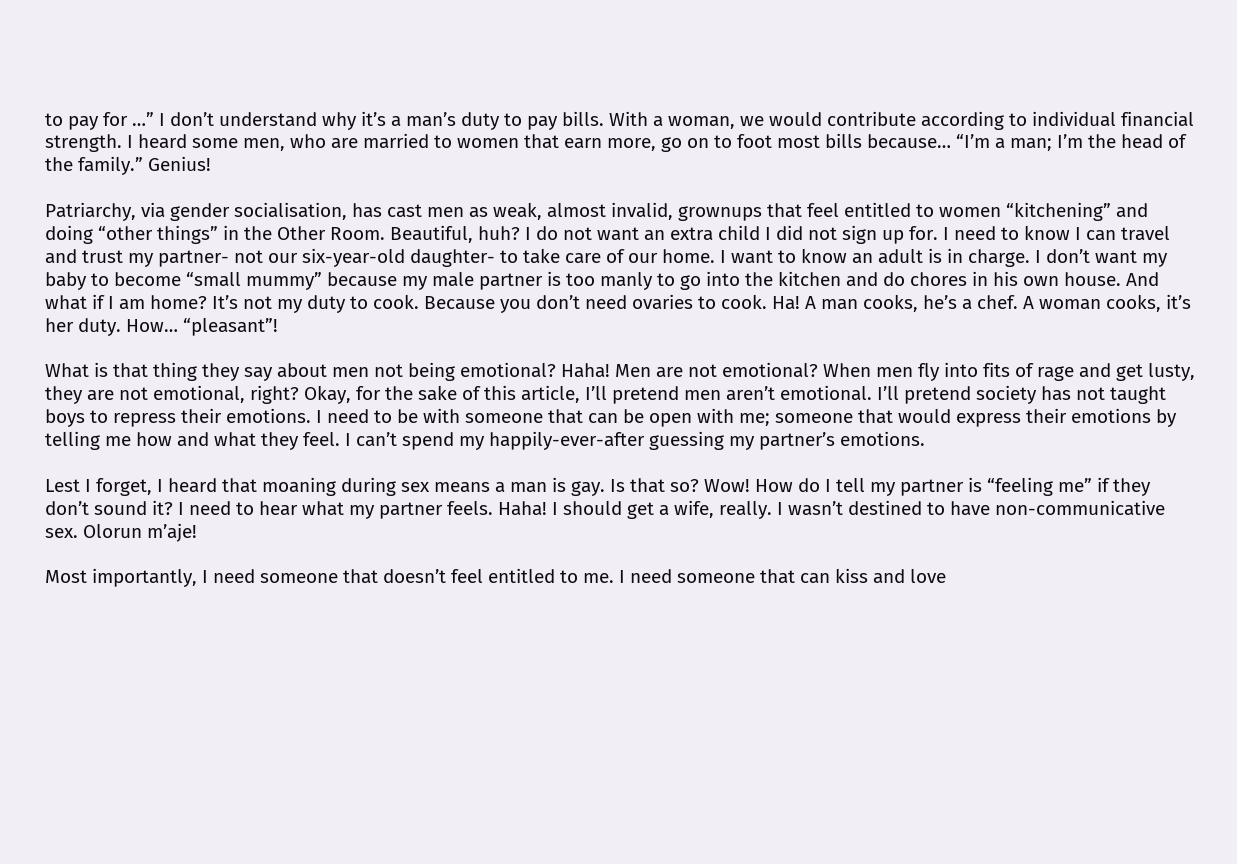to pay for …” I don’t understand why it’s a man’s duty to pay bills. With a woman, we would contribute according to individual financial strength. I heard some men, who are married to women that earn more, go on to foot most bills because… “I’m a man; I’m the head of the family.” Genius!

Patriarchy, via gender socialisation, has cast men as weak, almost invalid, grownups that feel entitled to women “kitchening” and doing “other things” in the Other Room. Beautiful, huh? I do not want an extra child I did not sign up for. I need to know I can travel and trust my partner- not our six-year-old daughter- to take care of our home. I want to know an adult is in charge. I don’t want my baby to become “small mummy” because my male partner is too manly to go into the kitchen and do chores in his own house. And what if I am home? It’s not my duty to cook. Because you don’t need ovaries to cook. Ha! A man cooks, he’s a chef. A woman cooks, it’s her duty. How… “pleasant”!

What is that thing they say about men not being emotional? Haha! Men are not emotional? When men fly into fits of rage and get lusty, they are not emotional, right? Okay, for the sake of this article, I’ll pretend men aren’t emotional. I’ll pretend society has not taught boys to repress their emotions. I need to be with someone that can be open with me; someone that would express their emotions by telling me how and what they feel. I can’t spend my happily-ever-after guessing my partner’s emotions.

Lest I forget, I heard that moaning during sex means a man is gay. Is that so? Wow! How do I tell my partner is “feeling me” if they don’t sound it? I need to hear what my partner feels. Haha! I should get a wife, really. I wasn’t destined to have non-communicative sex. Olorun m’aje!

Most importantly, I need someone that doesn’t feel entitled to me. I need someone that can kiss and love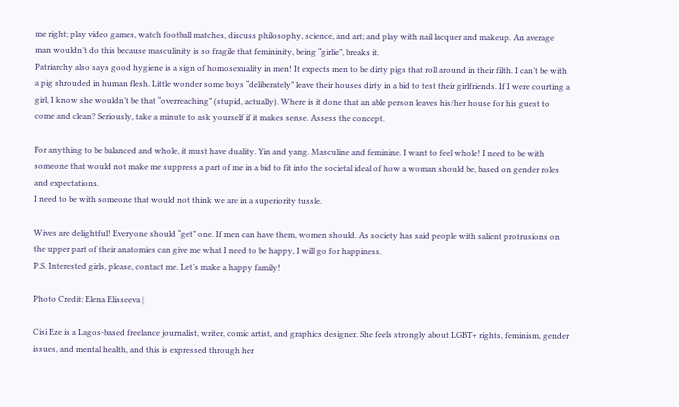me right; play video games, watch football matches, discuss philosophy, science, and art; and play with nail lacquer and makeup. An average man wouldn’t do this because masculinity is so fragile that femininity, being “girlie”, breaks it.
Patriarchy also says good hygiene is a sign of homosexuality in men! It expects men to be dirty pigs that roll around in their filth. I can’t be with a pig shrouded in human flesh. Little wonder some boys “deliberately” leave their houses dirty in a bid to test their girlfriends. If I were courting a girl, I know she wouldn’t be that “overreaching” (stupid, actually). Where is it done that an able person leaves his/her house for his guest to come and clean? Seriously, take a minute to ask yourself if it makes sense. Assess the concept.

For anything to be balanced and whole, it must have duality. Yin and yang. Masculine and feminine. I want to feel whole! I need to be with someone that would not make me suppress a part of me in a bid to fit into the societal ideal of how a woman should be, based on gender roles and expectations.
I need to be with someone that would not think we are in a superiority tussle.

Wives are delightful! Everyone should “get” one. If men can have them, women should. As society has said people with salient protrusions on the upper part of their anatomies can give me what I need to be happy, I will go for happiness.
P.S. Interested girls, please, contact me. Let’s make a happy family!

Photo Credit: Elena Elisseeva |

Cisi Eze is a Lagos-based freelance journalist, writer, comic artist, and graphics designer. She feels strongly about LGBT+ rights, feminism, gender issues, and mental health, and this is expressed through her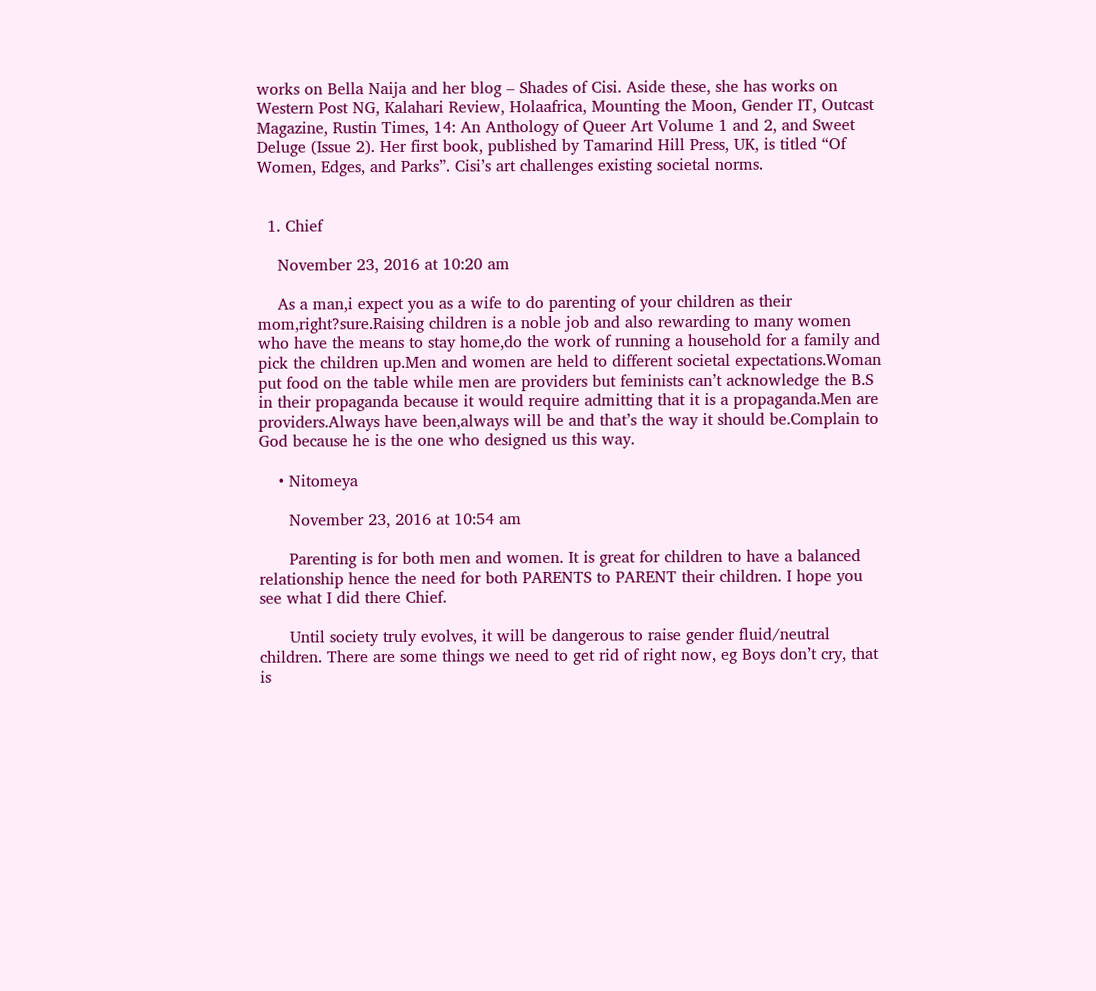works on Bella Naija and her blog – Shades of Cisi. Aside these, she has works on Western Post NG, Kalahari Review, Holaafrica, Mounting the Moon, Gender IT, Outcast Magazine, Rustin Times, 14: An Anthology of Queer Art Volume 1 and 2, and Sweet Deluge (Issue 2). Her first book, published by Tamarind Hill Press, UK, is titled “Of Women, Edges, and Parks”. Cisi’s art challenges existing societal norms.


  1. Chief

    November 23, 2016 at 10:20 am

    As a man,i expect you as a wife to do parenting of your children as their mom,right?sure.Raising children is a noble job and also rewarding to many women who have the means to stay home,do the work of running a household for a family and pick the children up.Men and women are held to different societal expectations.Woman put food on the table while men are providers but feminists can’t acknowledge the B.S in their propaganda because it would require admitting that it is a propaganda.Men are providers.Always have been,always will be and that’s the way it should be.Complain to God because he is the one who designed us this way.

    • Nitomeya

      November 23, 2016 at 10:54 am

      Parenting is for both men and women. It is great for children to have a balanced relationship hence the need for both PARENTS to PARENT their children. I hope you see what I did there Chief.

      Until society truly evolves, it will be dangerous to raise gender fluid/neutral children. There are some things we need to get rid of right now, eg Boys don’t cry, that is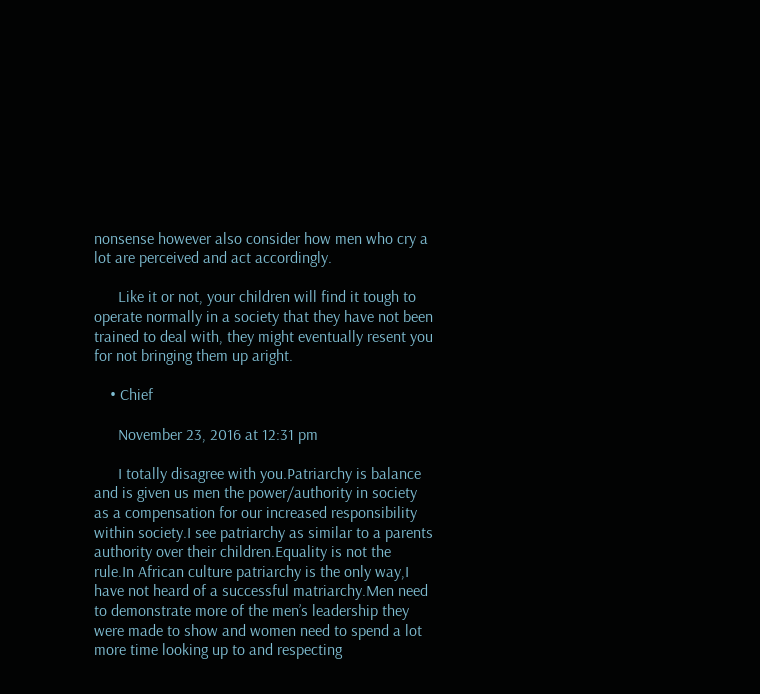nonsense however also consider how men who cry a lot are perceived and act accordingly.

      Like it or not, your children will find it tough to operate normally in a society that they have not been trained to deal with, they might eventually resent you for not bringing them up aright.

    • Chief

      November 23, 2016 at 12:31 pm

      I totally disagree with you.Patriarchy is balance and is given us men the power/authority in society as a compensation for our increased responsibility within society.I see patriarchy as similar to a parents authority over their children.Equality is not the rule.In African culture patriarchy is the only way,I have not heard of a successful matriarchy.Men need to demonstrate more of the men’s leadership they were made to show and women need to spend a lot more time looking up to and respecting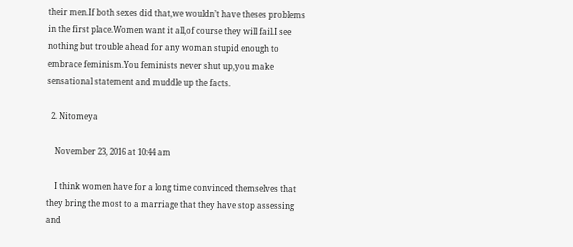their men.If both sexes did that,we wouldn’t have theses problems in the first place.Women want it all,of course they will fail.I see nothing but trouble ahead for any woman stupid enough to embrace feminism.You feminists never shut up,you make sensational statement and muddle up the facts.

  2. Nitomeya

    November 23, 2016 at 10:44 am

    I think women have for a long time convinced themselves that they bring the most to a marriage that they have stop assessing and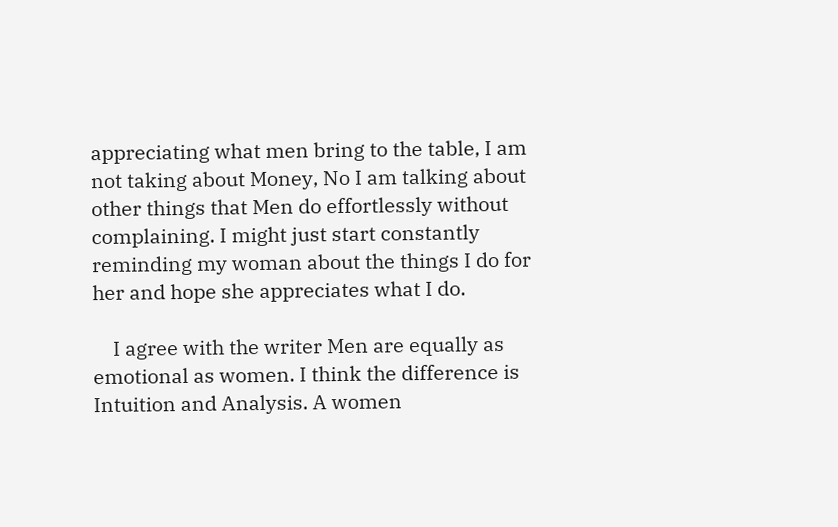appreciating what men bring to the table, I am not taking about Money, No I am talking about other things that Men do effortlessly without complaining. I might just start constantly reminding my woman about the things I do for her and hope she appreciates what I do.

    I agree with the writer Men are equally as emotional as women. I think the difference is Intuition and Analysis. A women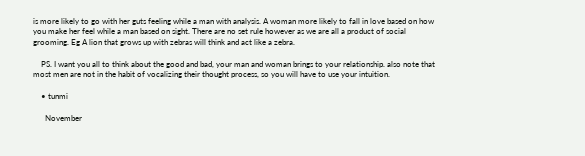is more likely to go with her guts feeling while a man with analysis. A woman more likely to fall in love based on how you make her feel while a man based on sight. There are no set rule however as we are all a product of social grooming. Eg A lion that grows up with zebras will think and act like a zebra.

    PS. I want you all to think about the good and bad, your man and woman brings to your relationship. also note that most men are not in the habit of vocalizing their thought process, so you will have to use your intuition.

    • tunmi

      November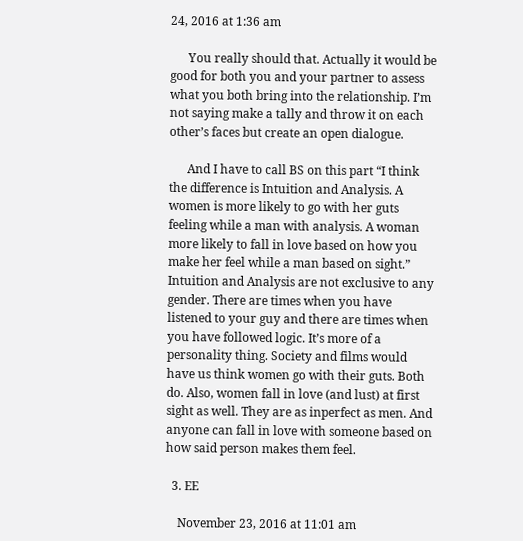24, 2016 at 1:36 am

      You really should that. Actually it would be good for both you and your partner to assess what you both bring into the relationship. I’m not saying make a tally and throw it on each other’s faces but create an open dialogue.

      And I have to call BS on this part “I think the difference is Intuition and Analysis. A women is more likely to go with her guts feeling while a man with analysis. A woman more likely to fall in love based on how you make her feel while a man based on sight.” Intuition and Analysis are not exclusive to any gender. There are times when you have listened to your guy and there are times when you have followed logic. It’s more of a personality thing. Society and films would have us think women go with their guts. Both do. Also, women fall in love (and lust) at first sight as well. They are as inperfect as men. And anyone can fall in love with someone based on how said person makes them feel.

  3. EE

    November 23, 2016 at 11:01 am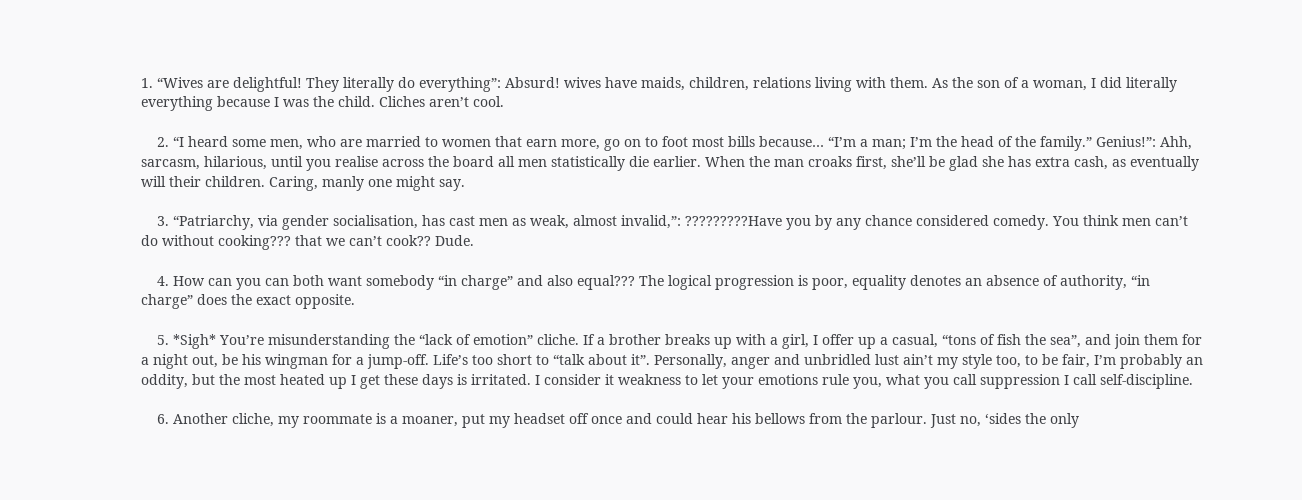1. “Wives are delightful! They literally do everything”: Absurd! wives have maids, children, relations living with them. As the son of a woman, I did literally everything because I was the child. Cliches aren’t cool.

    2. “I heard some men, who are married to women that earn more, go on to foot most bills because… “I’m a man; I’m the head of the family.” Genius!”: Ahh, sarcasm, hilarious, until you realise across the board all men statistically die earlier. When the man croaks first, she’ll be glad she has extra cash, as eventually will their children. Caring, manly one might say.

    3. “Patriarchy, via gender socialisation, has cast men as weak, almost invalid,”: ?????????Have you by any chance considered comedy. You think men can’t do without cooking??? that we can’t cook?? Dude.

    4. How can you can both want somebody “in charge” and also equal??? The logical progression is poor, equality denotes an absence of authority, “in charge” does the exact opposite.

    5. *Sigh* You’re misunderstanding the “lack of emotion” cliche. If a brother breaks up with a girl, I offer up a casual, “tons of fish the sea”, and join them for a night out, be his wingman for a jump-off. Life’s too short to “talk about it”. Personally, anger and unbridled lust ain’t my style too, to be fair, I’m probably an oddity, but the most heated up I get these days is irritated. I consider it weakness to let your emotions rule you, what you call suppression I call self-discipline.

    6. Another cliche, my roommate is a moaner, put my headset off once and could hear his bellows from the parlour. Just no, ‘sides the only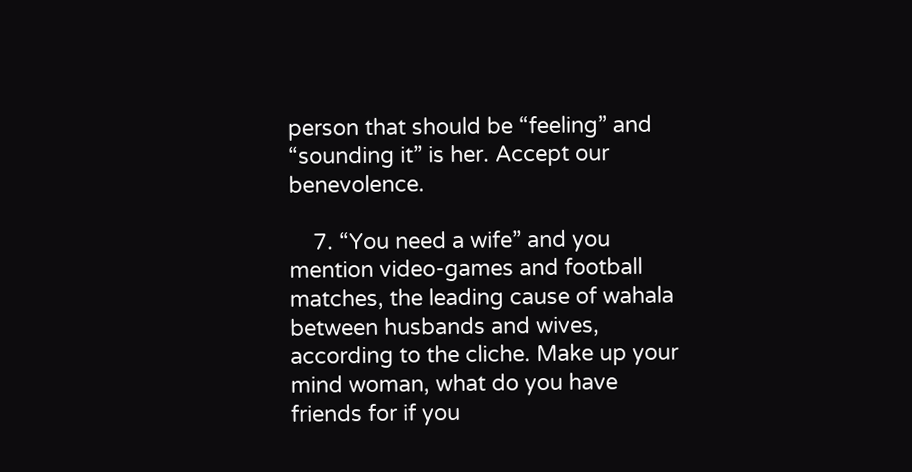person that should be “feeling” and “sounding it” is her. Accept our benevolence.

    7. “You need a wife” and you mention video-games and football matches, the leading cause of wahala between husbands and wives, according to the cliche. Make up your mind woman, what do you have friends for if you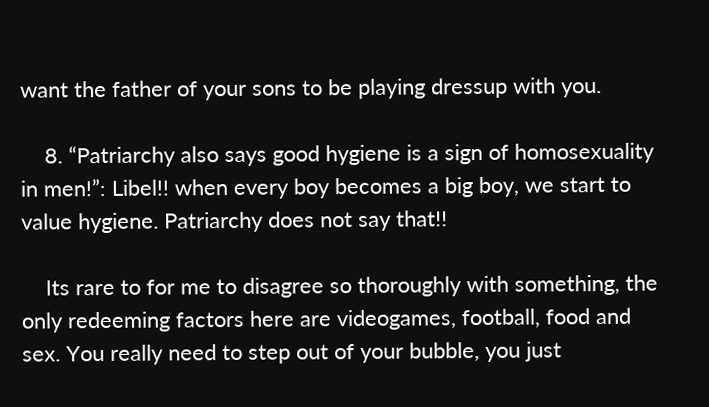want the father of your sons to be playing dressup with you.

    8. “Patriarchy also says good hygiene is a sign of homosexuality in men!”: Libel!! when every boy becomes a big boy, we start to value hygiene. Patriarchy does not say that!!

    Its rare to for me to disagree so thoroughly with something, the only redeeming factors here are videogames, football, food and sex. You really need to step out of your bubble, you just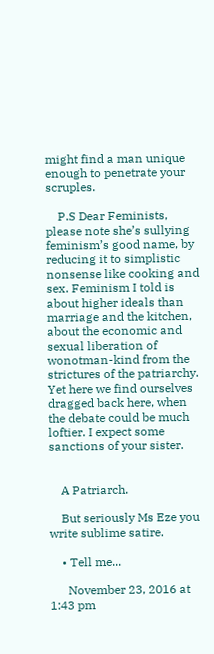might find a man unique enough to penetrate your scruples.

    P.S Dear Feminists, please note she’s sullying feminism’s good name, by reducing it to simplistic nonsense like cooking and sex. Feminism I told is about higher ideals than marriage and the kitchen, about the economic and sexual liberation of wonotman-kind from the strictures of the patriarchy. Yet here we find ourselves dragged back here, when the debate could be much loftier. I expect some sanctions of your sister.


    A Patriarch.

    But seriously Ms Eze you write sublime satire.

    • Tell me...

      November 23, 2016 at 1:43 pm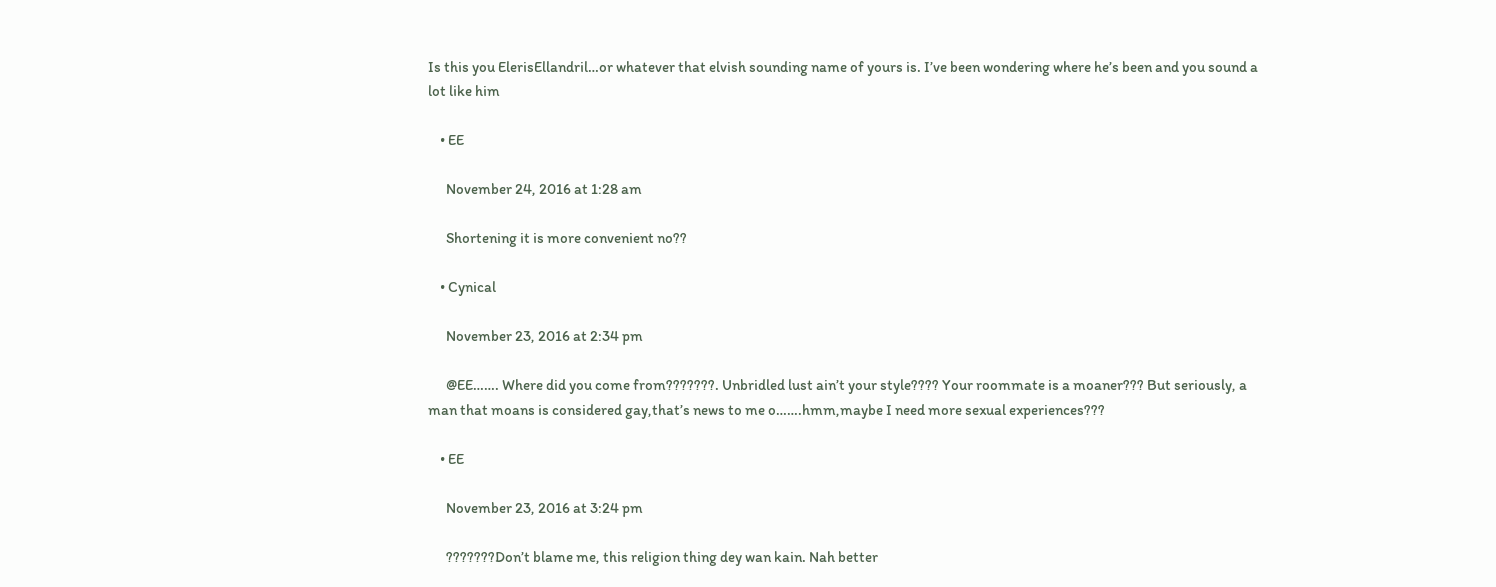Is this you ElerisEllandril…or whatever that elvish sounding name of yours is. I’ve been wondering where he’s been and you sound a lot like him

    • EE

      November 24, 2016 at 1:28 am

      Shortening it is more convenient no??

    • Cynical

      November 23, 2016 at 2:34 pm

      @EE……. Where did you come from???????. Unbridled lust ain’t your style???? Your roommate is a moaner??? But seriously, a man that moans is considered gay,that’s news to me o…….hmm,maybe I need more sexual experiences???

    • EE

      November 23, 2016 at 3:24 pm

      ???????Don’t blame me, this religion thing dey wan kain. Nah better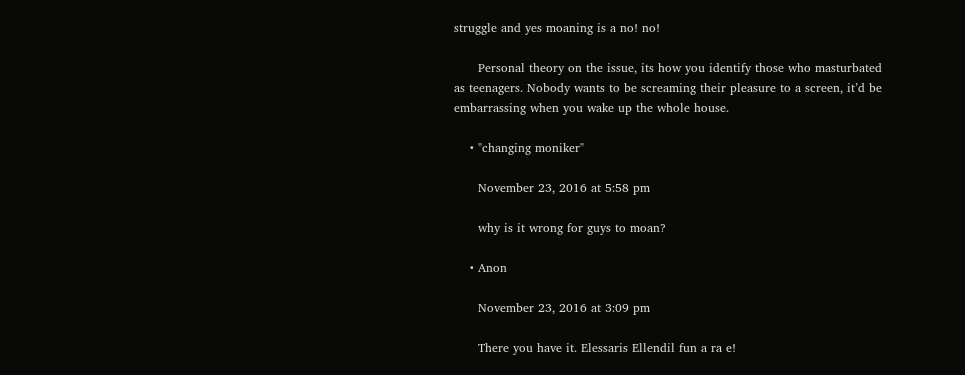struggle and yes moaning is a no! no!

      Personal theory on the issue, its how you identify those who masturbated as teenagers. Nobody wants to be screaming their pleasure to a screen, it’d be embarrassing when you wake up the whole house.

    • "changing moniker"

      November 23, 2016 at 5:58 pm

      why is it wrong for guys to moan?

    • Anon

      November 23, 2016 at 3:09 pm

      There you have it. Elessaris Ellendil fun a ra e!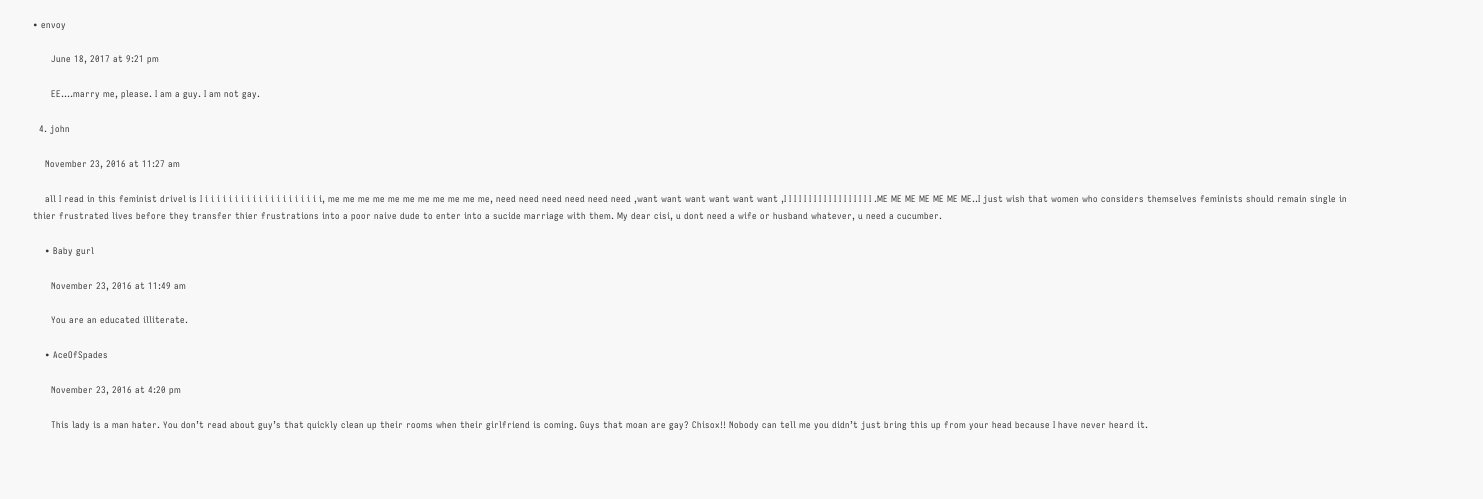• envoy

      June 18, 2017 at 9:21 pm

      EE….marry me, please. I am a guy. I am not gay.

  4. john

    November 23, 2016 at 11:27 am

    all I read in this feminist drivel is I i i i i i i i i i i i i i i i i i i i i, me me me me me me me me me me me, need need need need need need ,want want want want want want ,I I I I I I I I I I I I I I I I I I .ME ME ME ME ME ME ME..I just wish that women who considers themselves feminists should remain single in thier frustrated lives before they transfer thier frustrations into a poor naive dude to enter into a sucide marriage with them. My dear cisi, u dont need a wife or husband whatever, u need a cucumber.

    • Baby gurl

      November 23, 2016 at 11:49 am

      You are an educated illiterate.

    • AceOfSpades

      November 23, 2016 at 4:20 pm

      This lady is a man hater. You don’t read about guy’s that quickly clean up their rooms when their girlfriend is coming. Guys that moan are gay? Chisox!! Nobody can tell me you didn’t just bring this up from your head because I have never heard it.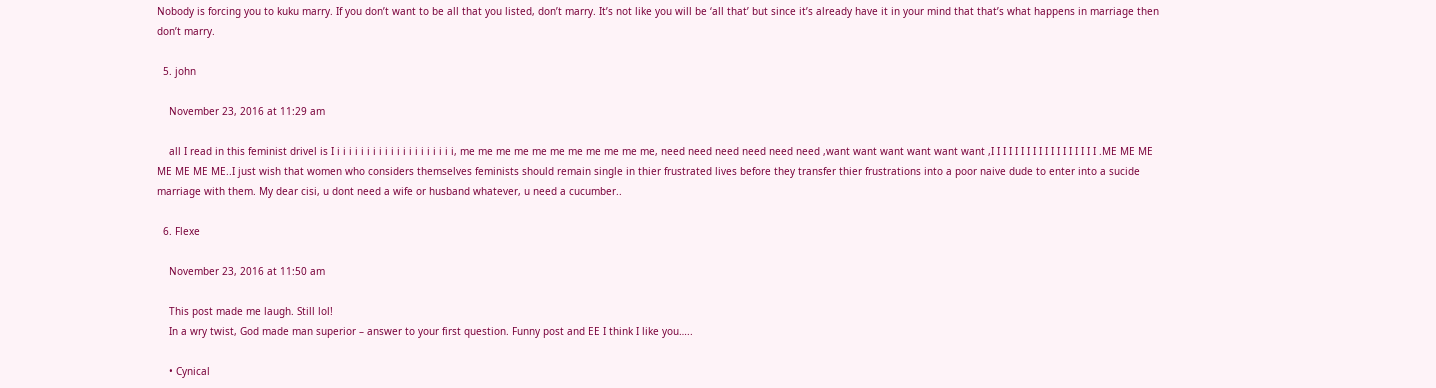Nobody is forcing you to kuku marry. If you don’t want to be all that you listed, don’t marry. It’s not like you will be ‘all that’ but since it’s already have it in your mind that that’s what happens in marriage then don’t marry.

  5. john

    November 23, 2016 at 11:29 am

    all I read in this feminist drivel is I i i i i i i i i i i i i i i i i i i i i, me me me me me me me me me me me, need need need need need need ,want want want want want want ,I I I I I I I I I I I I I I I I I I .ME ME ME ME ME ME ME..I just wish that women who considers themselves feminists should remain single in thier frustrated lives before they transfer thier frustrations into a poor naive dude to enter into a sucide marriage with them. My dear cisi, u dont need a wife or husband whatever, u need a cucumber..

  6. Flexe

    November 23, 2016 at 11:50 am

    This post made me laugh. Still lol!
    In a wry twist, God made man superior – answer to your first question. Funny post and EE I think I like you…..

    • Cynical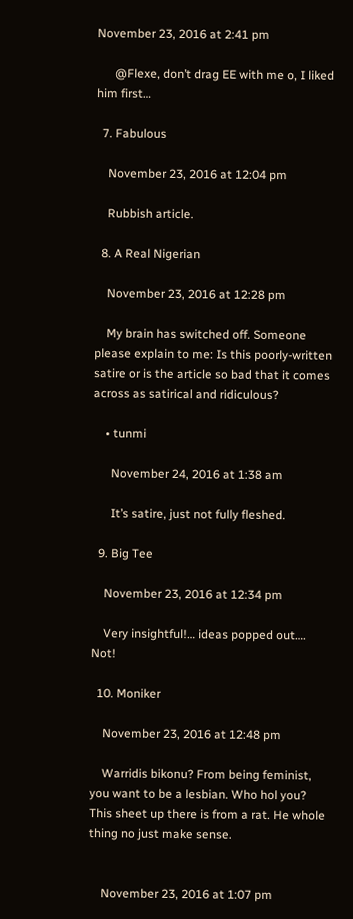November 23, 2016 at 2:41 pm

      @Flexe, don’t drag EE with me o, I liked him first…

  7. Fabulous

    November 23, 2016 at 12:04 pm

    Rubbish article.

  8. A Real Nigerian

    November 23, 2016 at 12:28 pm

    My brain has switched off. Someone please explain to me: Is this poorly-written satire or is the article so bad that it comes across as satirical and ridiculous?

    • tunmi

      November 24, 2016 at 1:38 am

      It’s satire, just not fully fleshed.

  9. Big Tee

    November 23, 2016 at 12:34 pm

    Very insightful!… ideas popped out…. Not!

  10. Moniker

    November 23, 2016 at 12:48 pm

    Warridis bikonu? From being feminist, you want to be a lesbian. Who hol you? This sheet up there is from a rat. He whole thing no just make sense.


    November 23, 2016 at 1:07 pm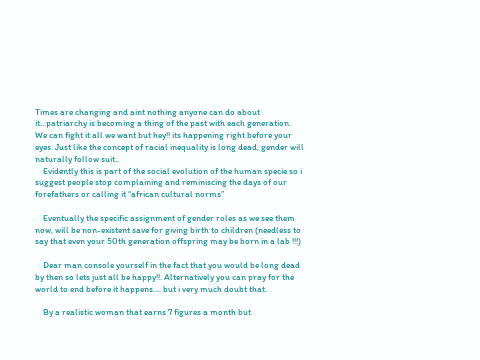Times are changing and aint nothing anyone can do about it…patriarchy is becoming a thing of the past with each generation. We can fight it all we want but hey!! its happening right before your eyes. Just like the concept of racial inequality is long dead, gender will naturally follow suit..
    Evidently this is part of the social evolution of the human specie so i suggest people stop complaining and reminiscing the days of our forefathers or calling it “african cultural norms”

    Eventually the specific assignment of gender roles as we see them now, will be non-existent save for giving birth to children (needless to say that even your 50th generation offspring may be born in a lab !!!)

    Dear man console yourself in the fact that you would be long dead by then so lets just all be happy!!. Alternatively you can pray for the world to end before it happens…. but i very much doubt that.

    By a realistic woman that earns 7 figures a month but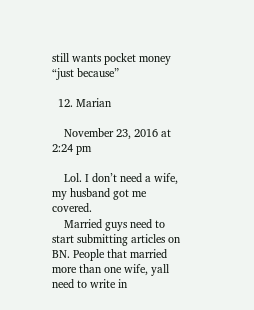still wants pocket money “just because”

  12. Marian

    November 23, 2016 at 2:24 pm

    Lol. I don’t need a wife, my husband got me covered.
    Married guys need to start submitting articles on BN. People that married more than one wife, yall need to write in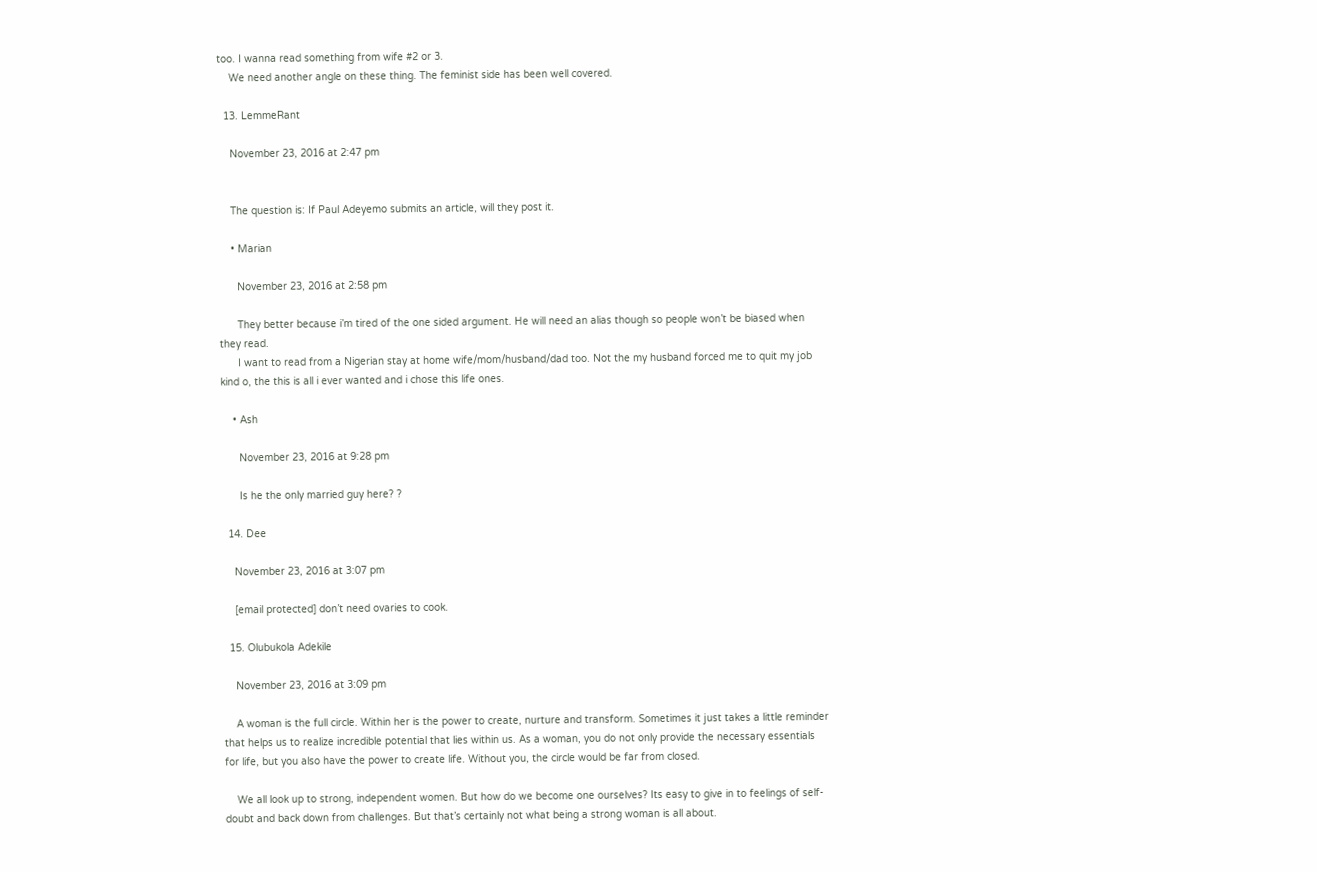too. I wanna read something from wife #2 or 3.
    We need another angle on these thing. The feminist side has been well covered.

  13. LemmeRant

    November 23, 2016 at 2:47 pm


    The question is: If Paul Adeyemo submits an article, will they post it.

    • Marian

      November 23, 2016 at 2:58 pm

      They better because i’m tired of the one sided argument. He will need an alias though so people won’t be biased when they read.
      I want to read from a Nigerian stay at home wife/mom/husband/dad too. Not the my husband forced me to quit my job kind o, the this is all i ever wanted and i chose this life ones.

    • Ash

      November 23, 2016 at 9:28 pm

      Is he the only married guy here? ?

  14. Dee

    November 23, 2016 at 3:07 pm

    [email protected] don’t need ovaries to cook.

  15. Olubukola Adekile

    November 23, 2016 at 3:09 pm

    A woman is the full circle. Within her is the power to create, nurture and transform. Sometimes it just takes a little reminder that helps us to realize incredible potential that lies within us. As a woman, you do not only provide the necessary essentials for life, but you also have the power to create life. Without you, the circle would be far from closed.

    We all look up to strong, independent women. But how do we become one ourselves? Its easy to give in to feelings of self-doubt and back down from challenges. But that’s certainly not what being a strong woman is all about.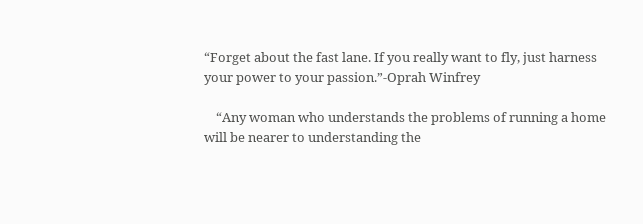“Forget about the fast lane. If you really want to fly, just harness your power to your passion.”-Oprah Winfrey

    “Any woman who understands the problems of running a home will be nearer to understanding the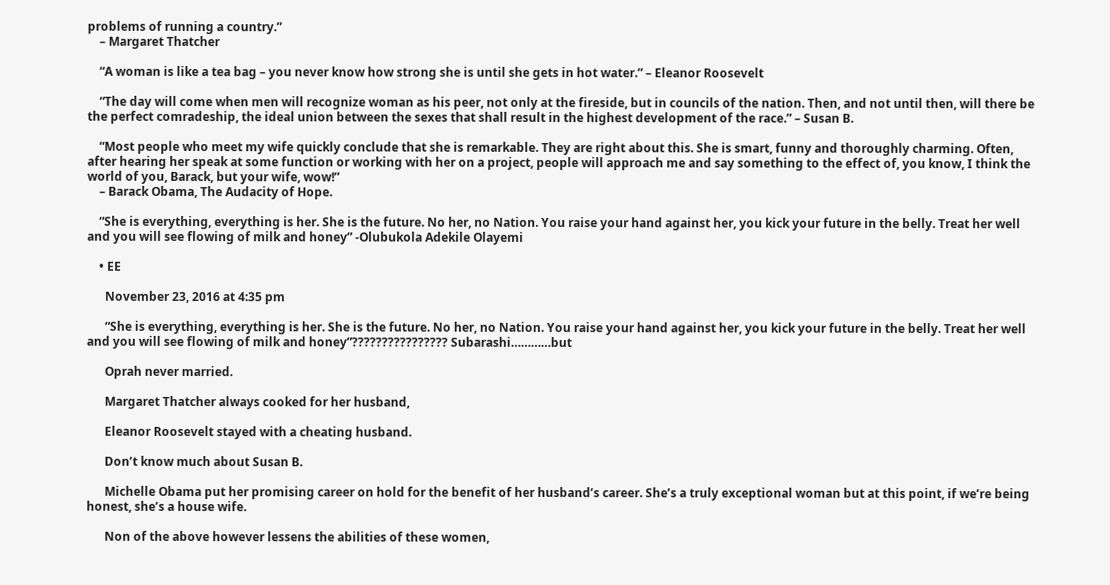problems of running a country.”
    – Margaret Thatcher

    “A woman is like a tea bag – you never know how strong she is until she gets in hot water.” – Eleanor Roosevelt

    “The day will come when men will recognize woman as his peer, not only at the fireside, but in councils of the nation. Then, and not until then, will there be the perfect comradeship, the ideal union between the sexes that shall result in the highest development of the race.” – Susan B.

    “Most people who meet my wife quickly conclude that she is remarkable. They are right about this. She is smart, funny and thoroughly charming. Often, after hearing her speak at some function or working with her on a project, people will approach me and say something to the effect of, you know, I think the world of you, Barack, but your wife, wow!”
    – Barack Obama, The Audacity of Hope.

    “She is everything, everything is her. She is the future. No her, no Nation. You raise your hand against her, you kick your future in the belly. Treat her well and you will see flowing of milk and honey” -Olubukola Adekile Olayemi

    • EE

      November 23, 2016 at 4:35 pm

      “She is everything, everything is her. She is the future. No her, no Nation. You raise your hand against her, you kick your future in the belly. Treat her well and you will see flowing of milk and honey”???????????????? Subarashi…………but

      Oprah never married.

      Margaret Thatcher always cooked for her husband,

      Eleanor Roosevelt stayed with a cheating husband.

      Don’t know much about Susan B.

      Michelle Obama put her promising career on hold for the benefit of her husband’s career. She’s a truly exceptional woman but at this point, if we’re being honest, she’s a house wife.

      Non of the above however lessens the abilities of these women,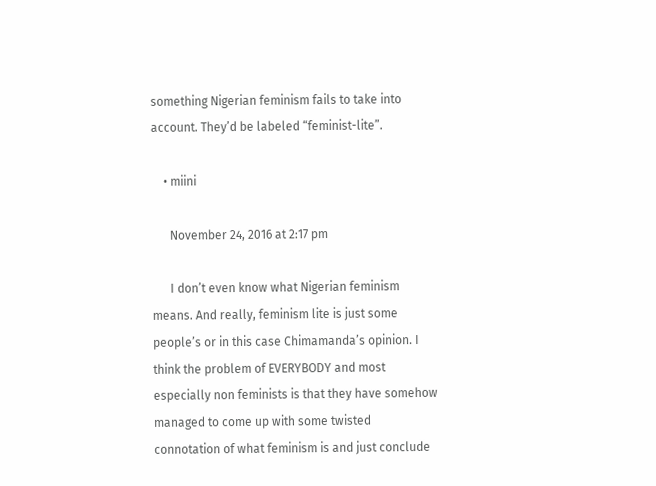something Nigerian feminism fails to take into account. They’d be labeled “feminist-lite”.

    • miini

      November 24, 2016 at 2:17 pm

      I don’t even know what Nigerian feminism means. And really, feminism lite is just some people’s or in this case Chimamanda’s opinion. I think the problem of EVERYBODY and most especially non feminists is that they have somehow managed to come up with some twisted connotation of what feminism is and just conclude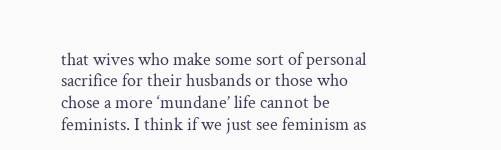that wives who make some sort of personal sacrifice for their husbands or those who chose a more ‘mundane’ life cannot be feminists. I think if we just see feminism as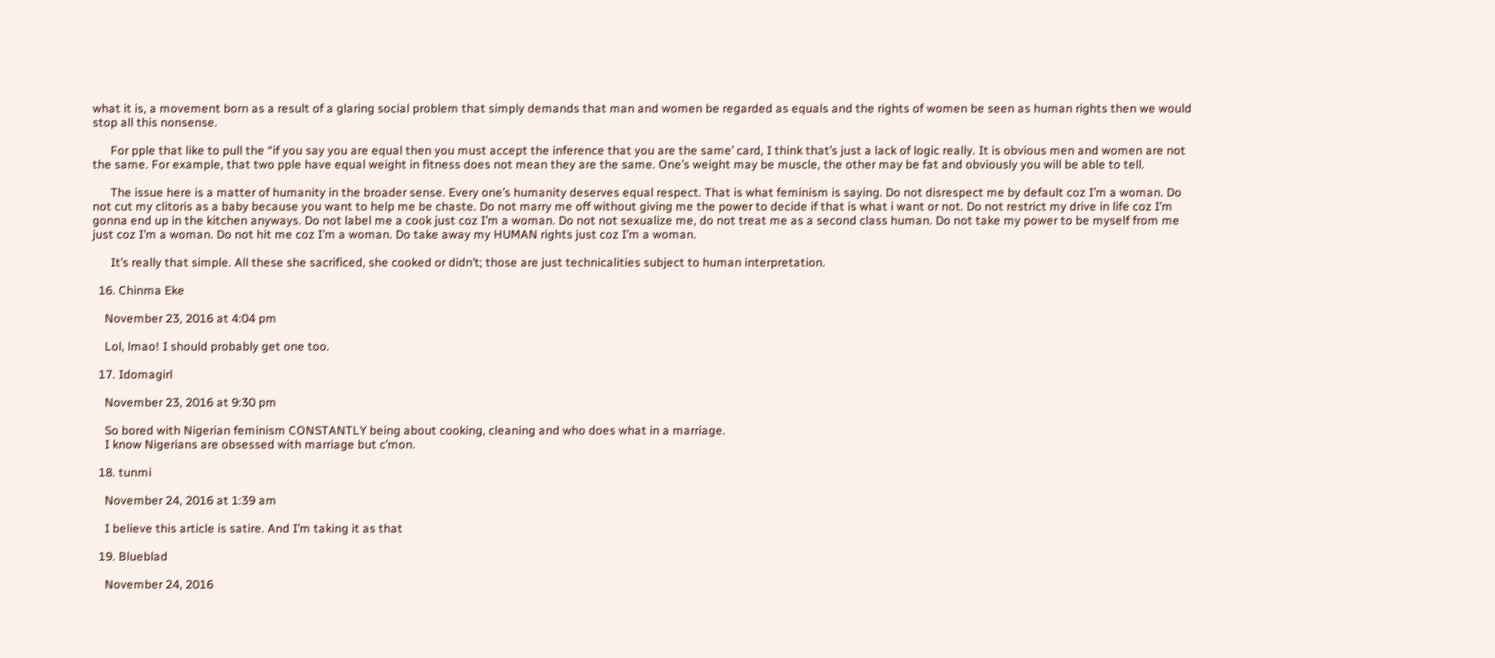what it is, a movement born as a result of a glaring social problem that simply demands that man and women be regarded as equals and the rights of women be seen as human rights then we would stop all this nonsense.

      For pple that like to pull the “if you say you are equal then you must accept the inference that you are the same’ card, I think that’s just a lack of logic really. It is obvious men and women are not the same. For example, that two pple have equal weight in fitness does not mean they are the same. One’s weight may be muscle, the other may be fat and obviously you will be able to tell.

      The issue here is a matter of humanity in the broader sense. Every one’s humanity deserves equal respect. That is what feminism is saying. Do not disrespect me by default coz I’m a woman. Do not cut my clitoris as a baby because you want to help me be chaste. Do not marry me off without giving me the power to decide if that is what i want or not. Do not restrict my drive in life coz I’m gonna end up in the kitchen anyways. Do not label me a cook just coz I’m a woman. Do not not sexualize me, do not treat me as a second class human. Do not take my power to be myself from me just coz I’m a woman. Do not hit me coz I’m a woman. Do take away my HUMAN rights just coz I’m a woman.

      It’s really that simple. All these she sacrificed, she cooked or didn’t; those are just technicalities subject to human interpretation.

  16. Chinma Eke

    November 23, 2016 at 4:04 pm

    Lol, lmao! I should probably get one too.

  17. Idomagirl

    November 23, 2016 at 9:30 pm

    So bored with Nigerian feminism CONSTANTLY being about cooking, cleaning and who does what in a marriage.
    I know Nigerians are obsessed with marriage but c’mon.

  18. tunmi

    November 24, 2016 at 1:39 am

    I believe this article is satire. And I’m taking it as that

  19. Blueblad

    November 24, 2016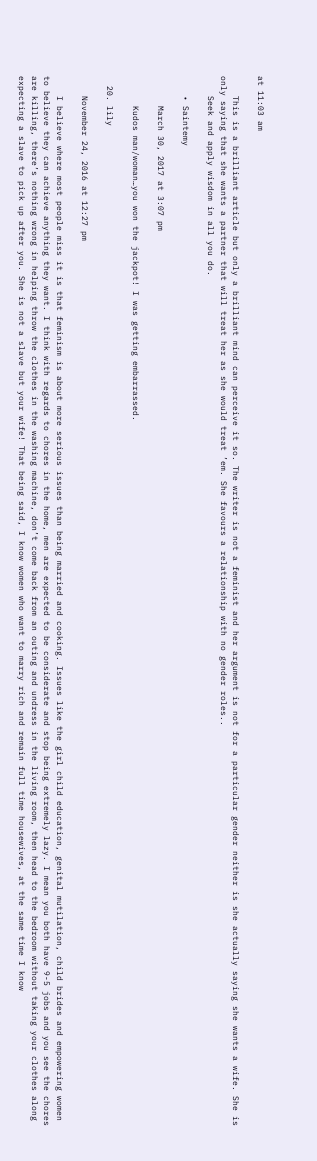at 11:03 am

    This is a brilliant article but only a brilliant mind can perceive it so. The writer is not a feminist and her argument is not for a particular gender neither is she actually saying she wants a wife. She is only saying that she wants a partner that will treat her as she would treat ’em. She favours a relationship with no gender roles..
    Seek and apply wisdom in all you do.

    • Saintemy

      March 30, 2017 at 3:07 pm

      Kudos man/woman…you won the jackpot! I was getting embarrassed.

  20. lily

    November 24, 2016 at 12:27 pm

    I believe where most people miss it is that feminism is about more serious issues than being married and cooking. Issues like the girl child education, genital mutilation, child brides and empowering women to believe they can achieve anything they want. I think with regards to chores in the home, men are expected to be considerate and stop being extremely lazy. I mean you both have 9-5 jobs and you see the chores are killing, there’s nothing wrong in helping throw the clothes in the washing machine, don’t come back from an outing and undress in the living room, then head to the bedroom without taking your clothes along expecting a slave to pick up after you. She is not a slave but your wife! That being said, I know women who want to marry rich and remain full time housewives, at the same time I know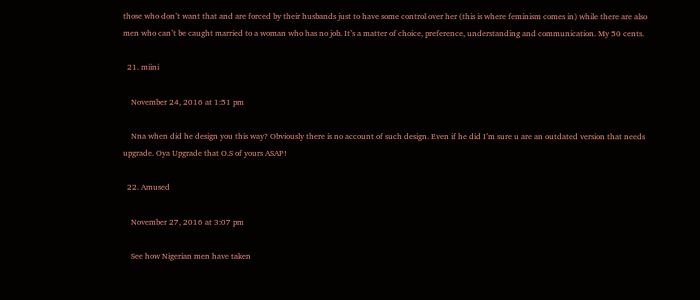those who don’t want that and are forced by their husbands just to have some control over her (this is where feminism comes in) while there are also men who can’t be caught married to a woman who has no job. It’s a matter of choice, preference, understanding and communication. My 50 cents.

  21. miini

    November 24, 2016 at 1:51 pm

    Nna when did he design you this way? Obviously there is no account of such design. Even if he did I’m sure u are an outdated version that needs upgrade. Oya Upgrade that O.S of yours ASAP!

  22. Amused

    November 27, 2016 at 3:07 pm

    See how Nigerian men have taken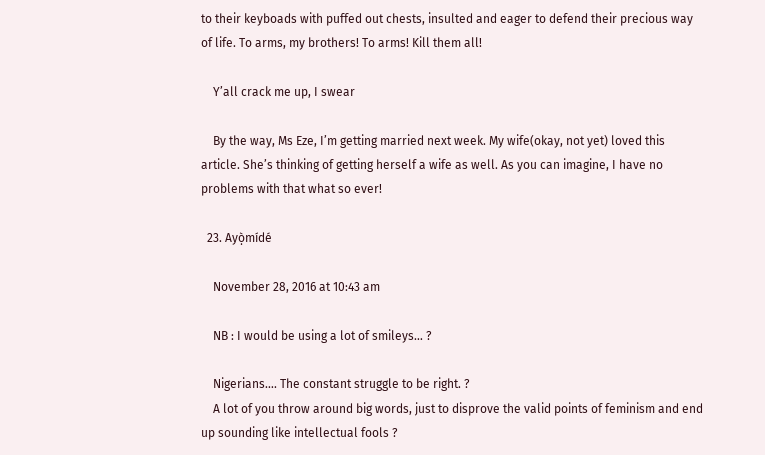to their keyboads with puffed out chests, insulted and eager to defend their precious way of life. To arms, my brothers! To arms! Kill them all!

    Y’all crack me up, I swear

    By the way, Ms Eze, I’m getting married next week. My wife(okay, not yet) loved this article. She’s thinking of getting herself a wife as well. As you can imagine, I have no problems with that what so ever!

  23. Ayọ̀mídé

    November 28, 2016 at 10:43 am

    NB : I would be using a lot of smileys… ?

    Nigerians…. The constant struggle to be right. ?
    A lot of you throw around big words, just to disprove the valid points of feminism and end up sounding like intellectual fools ?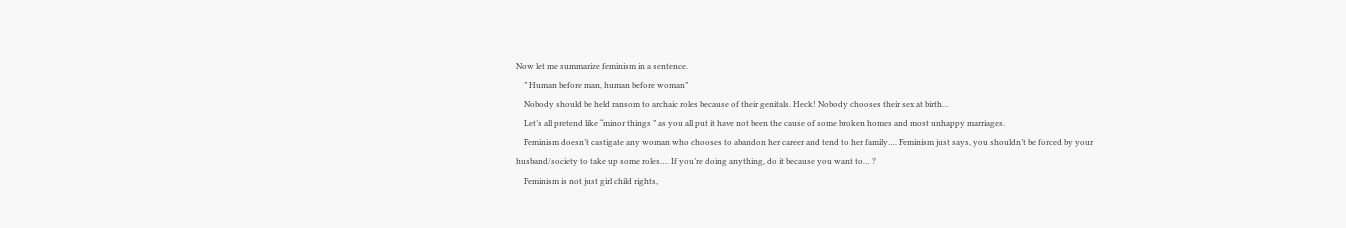Now let me summarize feminism in a sentence.
    ” Human before man, human before woman”
    Nobody should be held ransom to archaic roles because of their genitals. Heck! Nobody chooses their sex at birth…
    Let’s all pretend like “minor things ” as you all put it have not been the cause of some broken homes and most unhappy marriages.
    Feminism doesn’t castigate any woman who chooses to abandon her career and tend to her family…. Feminism just says, you shouldn’t be forced by your husband/society to take up some roles…. If you’re doing anything, do it because you want to… ?
    Feminism is not just girl child rights,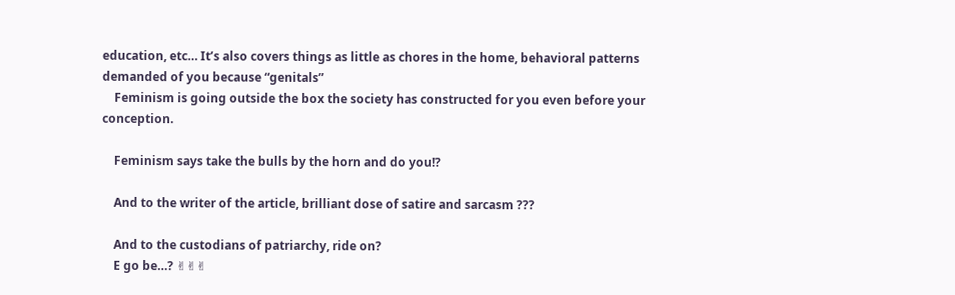education, etc… It’s also covers things as little as chores in the home, behavioral patterns demanded of you because “genitals”
    Feminism is going outside the box the society has constructed for you even before your conception.

    Feminism says take the bulls by the horn and do you!?

    And to the writer of the article, brilliant dose of satire and sarcasm ???

    And to the custodians of patriarchy, ride on?
    E go be…? ✌✌✌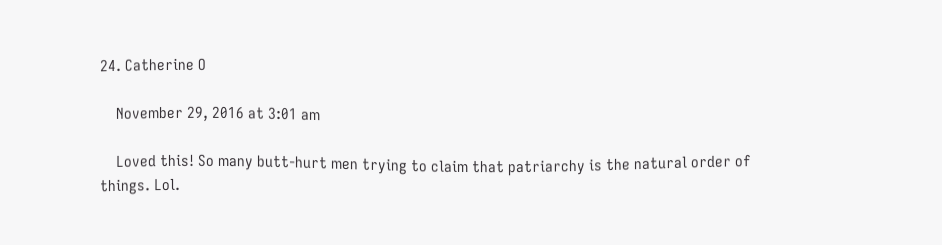24. Catherine O

    November 29, 2016 at 3:01 am

    Loved this! So many butt-hurt men trying to claim that patriarchy is the natural order of things. Lol.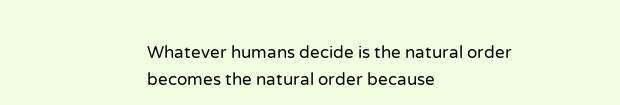Whatever humans decide is the natural order becomes the natural order because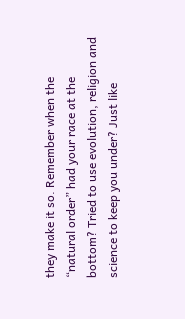they make it so. Remember when the “natural order” had your race at the bottom? Tried to use evolution, religion and science to keep you under? Just like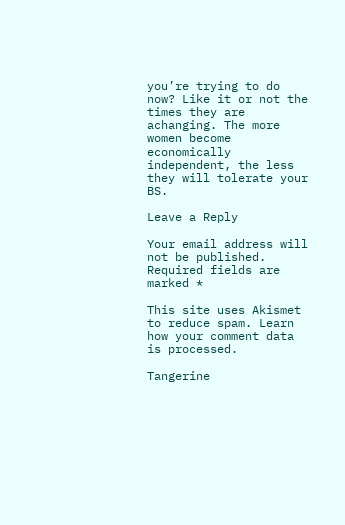you’re trying to do now? Like it or not the times they are achanging. The more women become economically independent, the less they will tolerate your BS.

Leave a Reply

Your email address will not be published. Required fields are marked *

This site uses Akismet to reduce spam. Learn how your comment data is processed.

Tangerine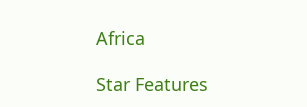Africa

Star Features